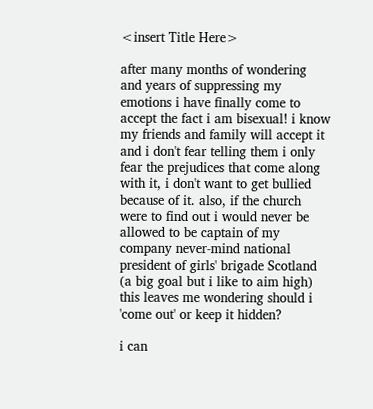<insert Title Here>

after many months of wondering and years of suppressing my emotions i have finally come to accept the fact i am bisexual! i know my friends and family will accept it and i don't fear telling them i only fear the prejudices that come along with it, i don't want to get bullied because of it. also, if the church were to find out i would never be allowed to be captain of my company never-mind national president of girls' brigade Scotland (a big goal but i like to aim high) this leaves me wondering should i 'come out' or keep it hidden?

i can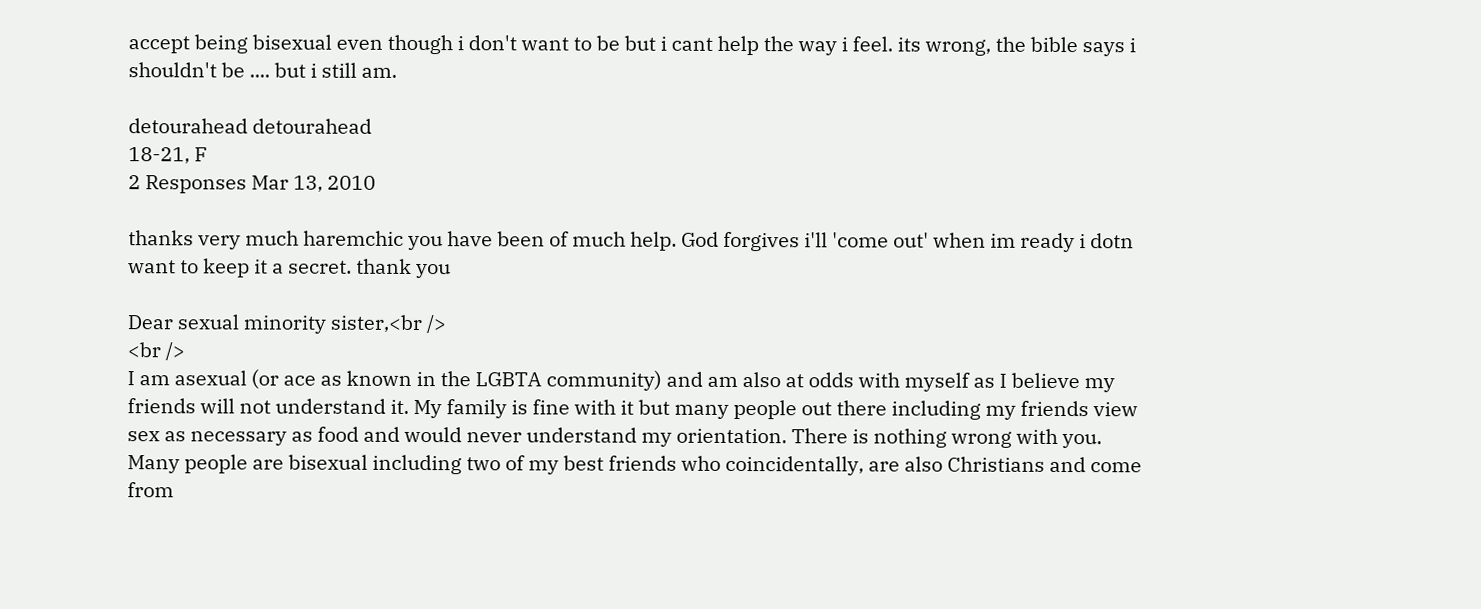accept being bisexual even though i don't want to be but i cant help the way i feel. its wrong, the bible says i shouldn't be .... but i still am.

detourahead detourahead
18-21, F
2 Responses Mar 13, 2010

thanks very much haremchic you have been of much help. God forgives i'll 'come out' when im ready i dotn want to keep it a secret. thank you

Dear sexual minority sister,<br />
<br />
I am asexual (or ace as known in the LGBTA community) and am also at odds with myself as I believe my friends will not understand it. My family is fine with it but many people out there including my friends view sex as necessary as food and would never understand my orientation. There is nothing wrong with you. Many people are bisexual including two of my best friends who coincidentally, are also Christians and come from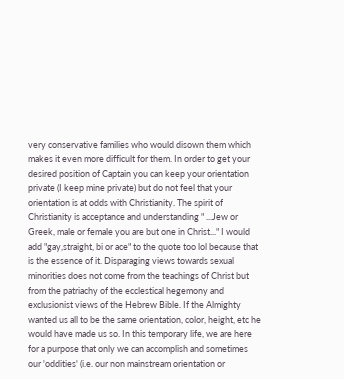very conservative families who would disown them which makes it even more difficult for them. In order to get your desired position of Captain you can keep your orientation private (I keep mine private) but do not feel that your orientation is at odds with Christianity. The spirit of Christianity is acceptance and understanding " ...Jew or Greek, male or female you are but one in Christ..." I would add "gay,straight, bi or ace" to the quote too lol because that is the essence of it. Disparaging views towards sexual minorities does not come from the teachings of Christ but from the patriachy of the ecclestical hegemony and exclusionist views of the Hebrew Bible. If the Almighty wanted us all to be the same orientation, color, height, etc he would have made us so. In this temporary life, we are here for a purpose that only we can accomplish and sometimes our 'oddities' (i.e. our non mainstream orientation or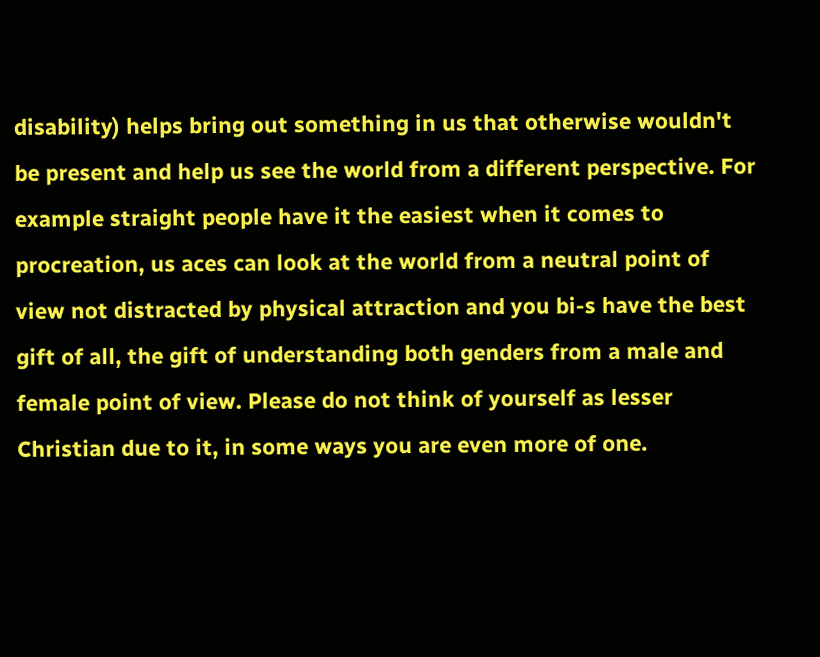disability) helps bring out something in us that otherwise wouldn't be present and help us see the world from a different perspective. For example straight people have it the easiest when it comes to procreation, us aces can look at the world from a neutral point of view not distracted by physical attraction and you bi-s have the best gift of all, the gift of understanding both genders from a male and female point of view. Please do not think of yourself as lesser Christian due to it, in some ways you are even more of one.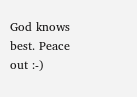God knows best. Peace out :-)